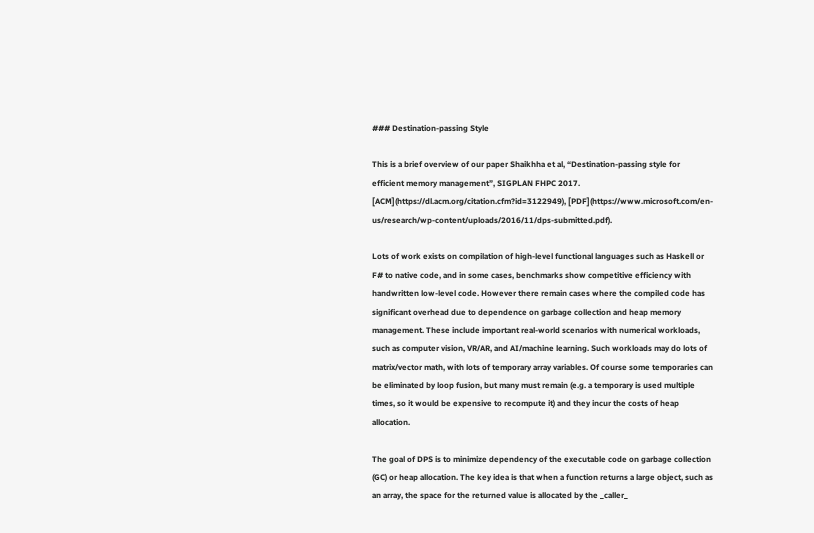### Destination-passing Style

This is a brief overview of our paper Shaikhha et al, “Destination-passing style for efficient memory management”, SIGPLAN FHPC 2017. [ACM](https://dl.acm.org/citation.cfm?id=3122949), [PDF](https://www.microsoft.com/en-us/research/wp-content/uploads/2016/11/dps-submitted.pdf).

Lots of work exists on compilation of high-level functional languages such as Haskell or F# to native code, and in some cases, benchmarks show competitive efficiency with handwritten low-level code. However there remain cases where the compiled code has significant overhead due to dependence on garbage collection and heap memory management. These include important real-world scenarios with numerical workloads, such as computer vision, VR/AR, and AI/machine learning. Such workloads may do lots of matrix/vector math, with lots of temporary array variables. Of course some temporaries can be eliminated by loop fusion, but many must remain (e.g. a temporary is used multiple times, so it would be expensive to recompute it) and they incur the costs of heap allocation.

The goal of DPS is to minimize dependency of the executable code on garbage collection (GC) or heap allocation. The key idea is that when a function returns a large object, such as an array, the space for the returned value is allocated by the _caller_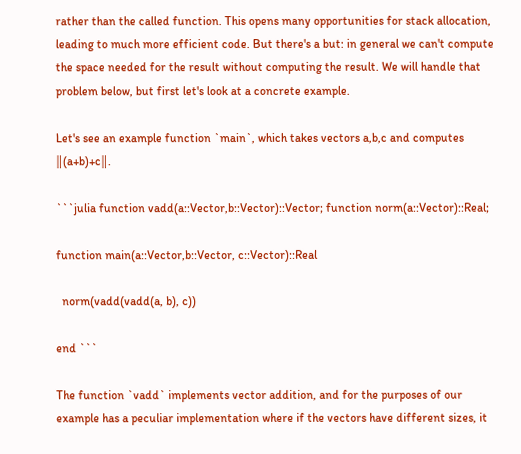rather than the called function. This opens many opportunities for stack allocation, leading to much more efficient code. But there's a but: in general we can't compute the space needed for the result without computing the result. We will handle that problem below, but first let's look at a concrete example.

Let's see an example function `main`, which takes vectors a,b,c and computes ‖(a+b)+c‖.

```julia function vadd(a::Vector,b::Vector)::Vector; function norm(a::Vector)::Real;

function main(a::Vector,b::Vector, c::Vector)::Real

  norm(vadd(vadd(a, b), c))

end ```

The function `vadd` implements vector addition, and for the purposes of our example has a peculiar implementation where if the vectors have different sizes, it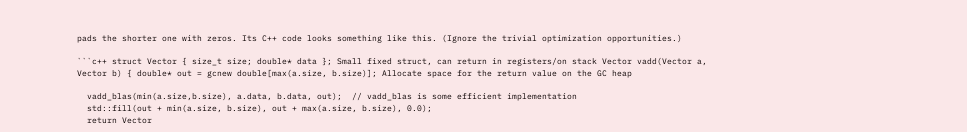pads the shorter one with zeros. Its C++ code looks something like this. (Ignore the trivial optimization opportunities.)

```c++ struct Vector { size_t size; double* data }; Small fixed struct, can return in registers/on stack Vector vadd(Vector a, Vector b) { double* out = gcnew double[max(a.size, b.size)]; Allocate space for the return value on the GC heap

  vadd_blas(min(a.size,b.size), a.data, b.data, out);  // vadd_blas is some efficient implementation
  std::fill(out + min(a.size, b.size), out + max(a.size, b.size), 0.0);
  return Vector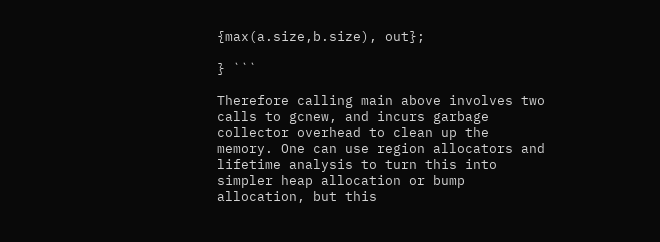{max(a.size,b.size), out};

} ```

Therefore calling main above involves two calls to gcnew, and incurs garbage collector overhead to clean up the memory. One can use region allocators and lifetime analysis to turn this into simpler heap allocation or bump allocation, but this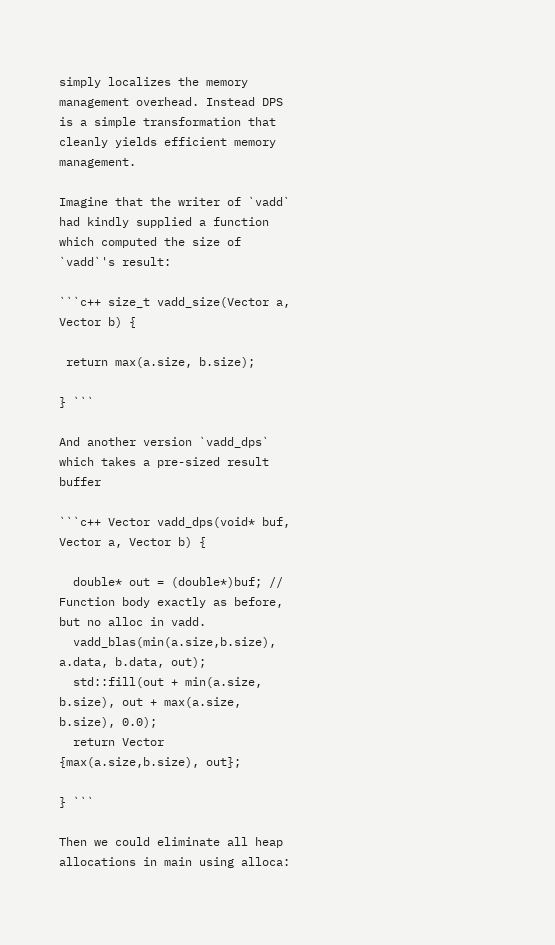simply localizes the memory management overhead. Instead DPS is a simple transformation that cleanly yields efficient memory management.

Imagine that the writer of `vadd` had kindly supplied a function which computed the size of `vadd`'s result:

```c++ size_t vadd_size(Vector a, Vector b) {

 return max(a.size, b.size);

} ```

And another version `vadd_dps` which takes a pre-sized result buffer

```c++ Vector vadd_dps(void* buf, Vector a, Vector b) {

  double* out = (double*)buf; // Function body exactly as before, but no alloc in vadd.
  vadd_blas(min(a.size,b.size), a.data, b.data, out);
  std::fill(out + min(a.size, b.size), out + max(a.size, b.size), 0.0);
  return Vector {max(a.size,b.size), out};

} ```

Then we could eliminate all heap allocations in main using alloca: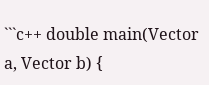```c++ double main(Vector a, Vector b) {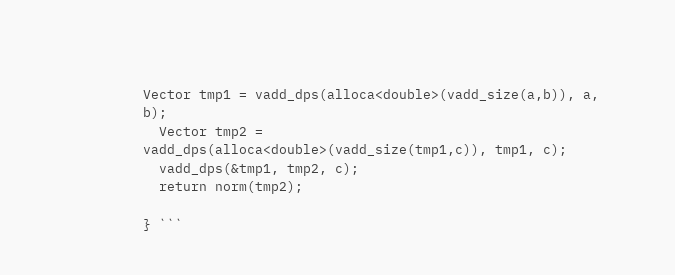Vector tmp1 = vadd_dps(alloca<double>(vadd_size(a,b)), a, b);
  Vector tmp2 = vadd_dps(alloca<double>(vadd_size(tmp1,c)), tmp1, c);
  vadd_dps(&tmp1, tmp2, c);
  return norm(tmp2);

} ```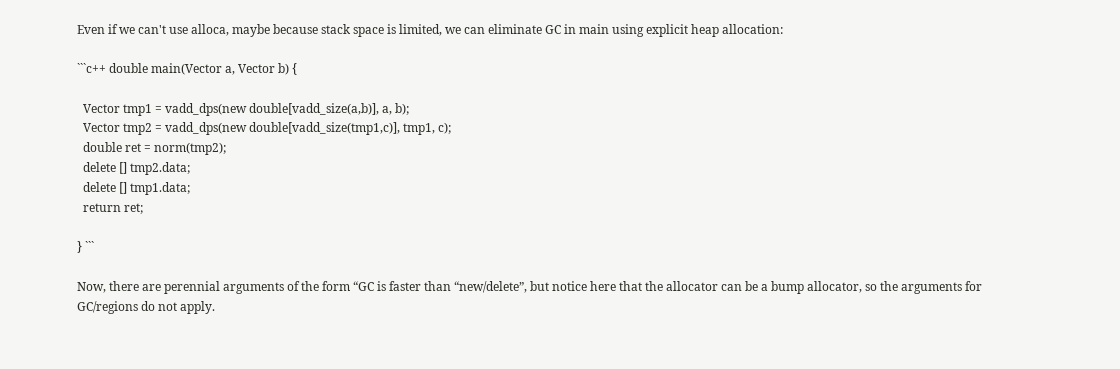Even if we can't use alloca, maybe because stack space is limited, we can eliminate GC in main using explicit heap allocation:

```c++ double main(Vector a, Vector b) {

  Vector tmp1 = vadd_dps(new double[vadd_size(a,b)], a, b);
  Vector tmp2 = vadd_dps(new double[vadd_size(tmp1,c)], tmp1, c);
  double ret = norm(tmp2);
  delete [] tmp2.data;
  delete [] tmp1.data;
  return ret;

} ```

Now, there are perennial arguments of the form “GC is faster than “new/delete”, but notice here that the allocator can be a bump allocator, so the arguments for GC/regions do not apply.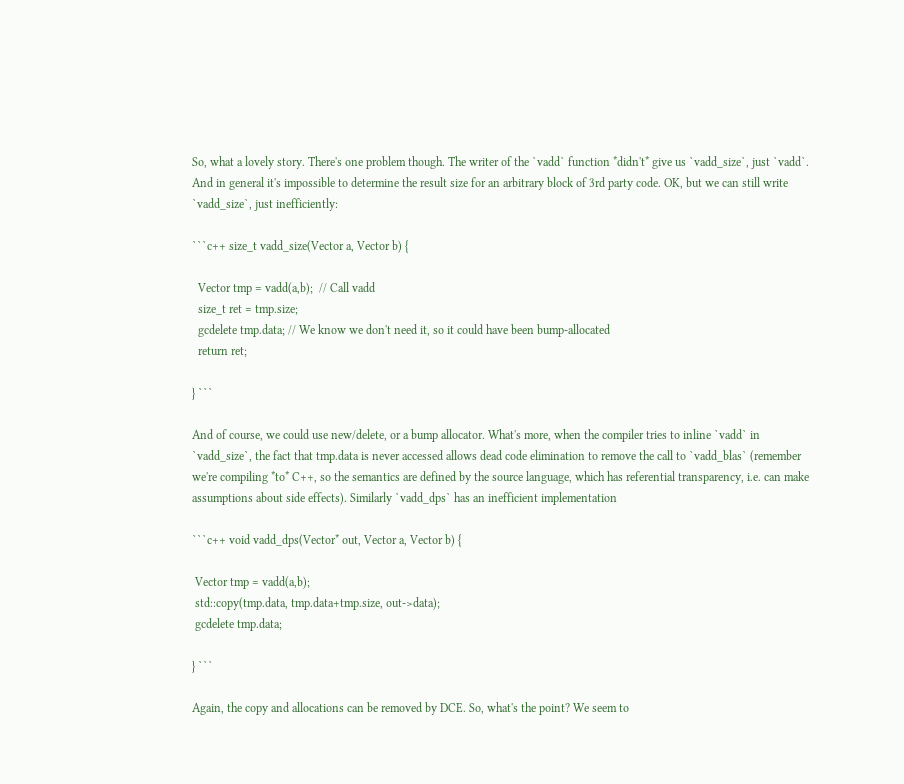So, what a lovely story. There's one problem though. The writer of the `vadd` function *didn't* give us `vadd_size`, just `vadd`. And in general it's impossible to determine the result size for an arbitrary block of 3rd party code. OK, but we can still write `vadd_size`, just inefficiently:

```c++ size_t vadd_size(Vector a, Vector b) {

  Vector tmp = vadd(a,b);  // Call vadd
  size_t ret = tmp.size;
  gcdelete tmp.data; // We know we don't need it, so it could have been bump-allocated
  return ret;

} ```

And of course, we could use new/delete, or a bump allocator. What's more, when the compiler tries to inline `vadd` in `vadd_size`, the fact that tmp.data is never accessed allows dead code elimination to remove the call to `vadd_blas` (remember we're compiling *to* C++, so the semantics are defined by the source language, which has referential transparency, i.e. can make assumptions about side effects). Similarly `vadd_dps` has an inefficient implementation

```c++ void vadd_dps(Vector* out, Vector a, Vector b) {

 Vector tmp = vadd(a,b);
 std::copy(tmp.data, tmp.data+tmp.size, out->data);
 gcdelete tmp.data;

} ```

Again, the copy and allocations can be removed by DCE. So, what's the point? We seem to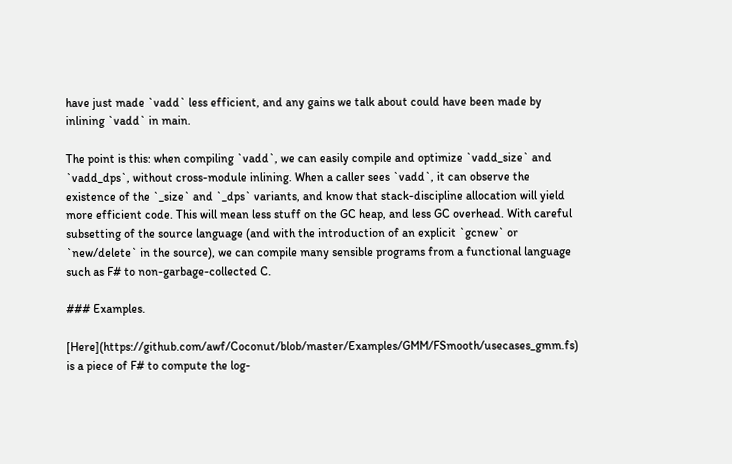have just made `vadd` less efficient, and any gains we talk about could have been made by inlining `vadd` in main.

The point is this: when compiling `vadd`, we can easily compile and optimize `vadd_size` and `vadd_dps`, without cross-module inlining. When a caller sees `vadd`, it can observe the existence of the `_size` and `_dps` variants, and know that stack-discipline allocation will yield more efficient code. This will mean less stuff on the GC heap, and less GC overhead. With careful subsetting of the source language (and with the introduction of an explicit `gcnew` or `new/delete` in the source), we can compile many sensible programs from a functional language such as F# to non-garbage-collected C.

### Examples.

[Here](https://github.com/awf/Coconut/blob/master/Examples/GMM/FSmooth/usecases_gmm.fs) is a piece of F# to compute the log-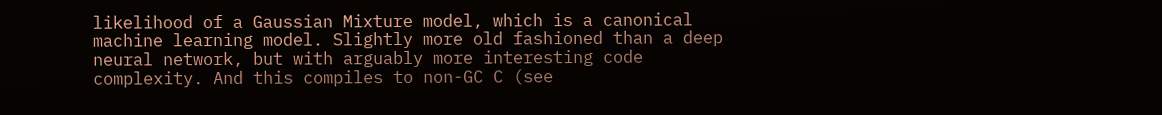likelihood of a Gaussian Mixture model, which is a canonical machine learning model. Slightly more old fashioned than a deep neural network, but with arguably more interesting code complexity. And this compiles to non-GC C (see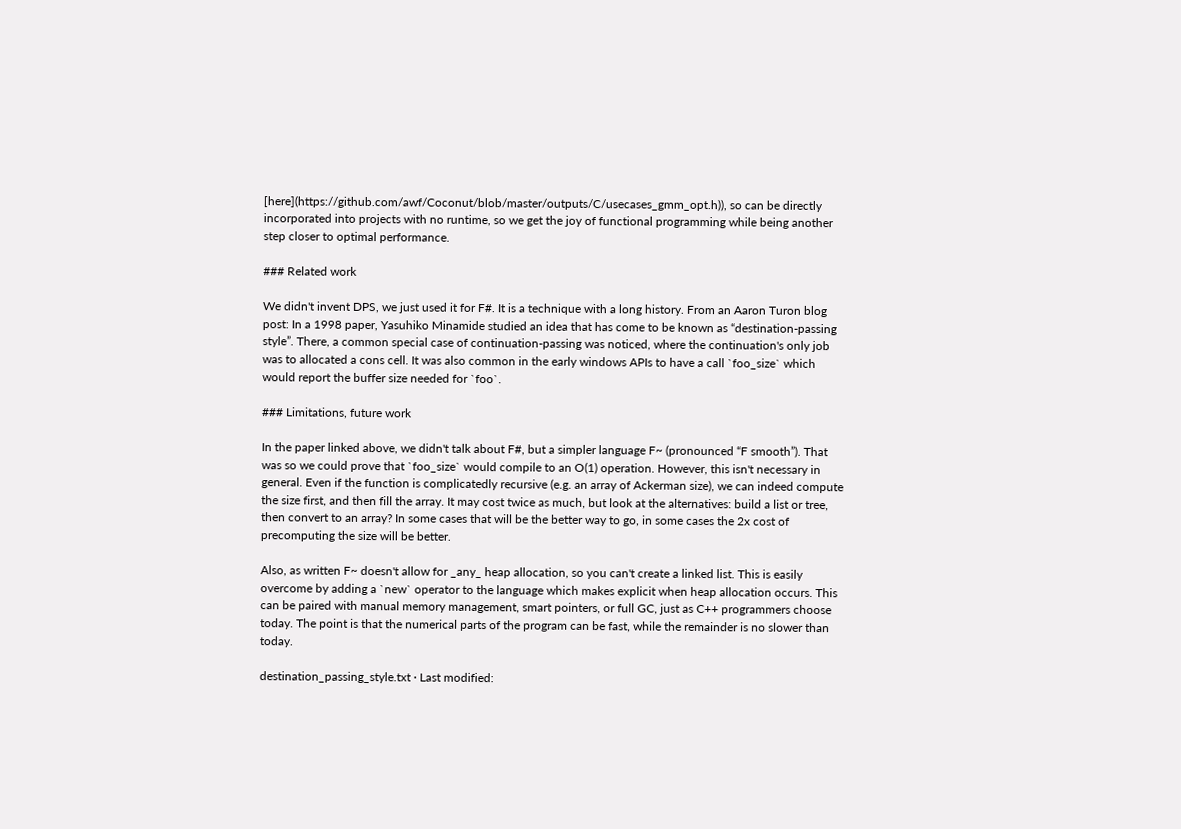[here](https://github.com/awf/Coconut/blob/master/outputs/C/usecases_gmm_opt.h)), so can be directly incorporated into projects with no runtime, so we get the joy of functional programming while being another step closer to optimal performance.

### Related work

We didn't invent DPS, we just used it for F#. It is a technique with a long history. From an Aaron Turon blog post: In a 1998 paper, Yasuhiko Minamide studied an idea that has come to be known as “destination-passing style”. There, a common special case of continuation-passing was noticed, where the continuation's only job was to allocated a cons cell. It was also common in the early windows APIs to have a call `foo_size` which would report the buffer size needed for `foo`.

### Limitations, future work

In the paper linked above, we didn't talk about F#, but a simpler language F~ (pronounced “F smooth”). That was so we could prove that `foo_size` would compile to an O(1) operation. However, this isn't necessary in general. Even if the function is complicatedly recursive (e.g. an array of Ackerman size), we can indeed compute the size first, and then fill the array. It may cost twice as much, but look at the alternatives: build a list or tree, then convert to an array? In some cases that will be the better way to go, in some cases the 2x cost of precomputing the size will be better.

Also, as written F~ doesn't allow for _any_ heap allocation, so you can't create a linked list. This is easily overcome by adding a `new` operator to the language which makes explicit when heap allocation occurs. This can be paired with manual memory management, smart pointers, or full GC, just as C++ programmers choose today. The point is that the numerical parts of the program can be fast, while the remainder is no slower than today.

destination_passing_style.txt · Last modified: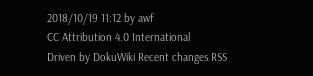2018/10/19 11:12 by awf
CC Attribution 4.0 International
Driven by DokuWiki Recent changes RSS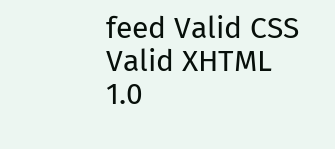feed Valid CSS Valid XHTML 1.0